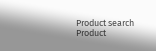Product search
Product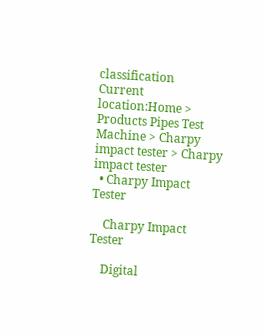classification
Current location:Home > Products Pipes Test Machine > Charpy impact tester > Charpy impact tester
  • Charpy Impact Tester

    Charpy Impact Tester

    Digital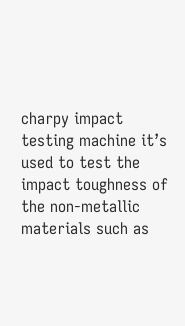charpy impact testing machine it’s used to test the impact toughness of the non-metallic materials such as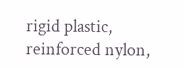rigid plastic, reinforced nylon,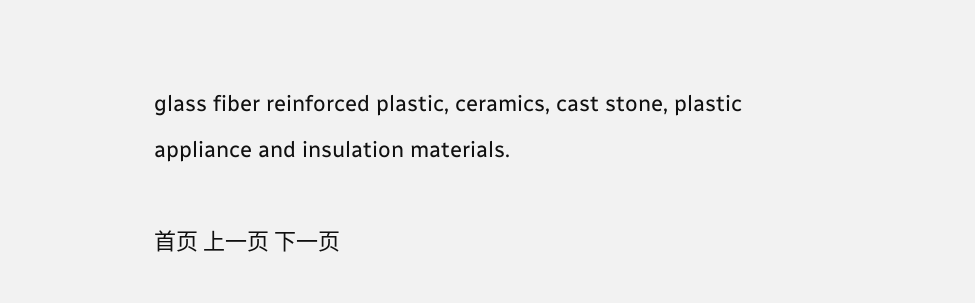glass fiber reinforced plastic, ceramics, cast stone, plastic appliance and insulation materials.

首页 上一页 下一页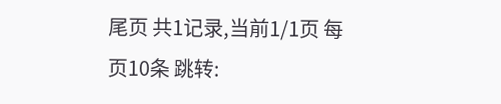尾页 共1记录,当前1/1页 每页10条 跳转: